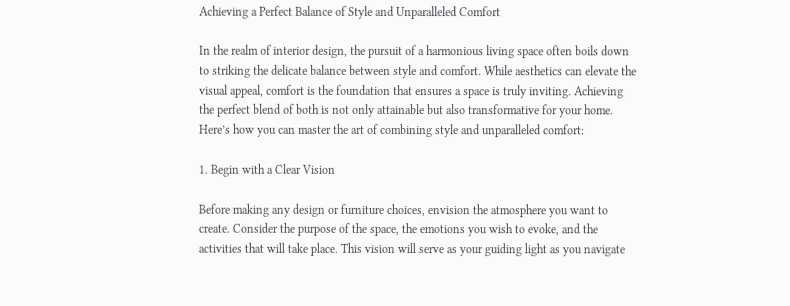Achieving a Perfect Balance of Style and Unparalleled Comfort

In the realm of interior design, the pursuit of a harmonious living space often boils down to striking the delicate balance between style and comfort. While aesthetics can elevate the visual appeal, comfort is the foundation that ensures a space is truly inviting. Achieving the perfect blend of both is not only attainable but also transformative for your home. Here’s how you can master the art of combining style and unparalleled comfort:

1. Begin with a Clear Vision

Before making any design or furniture choices, envision the atmosphere you want to create. Consider the purpose of the space, the emotions you wish to evoke, and the activities that will take place. This vision will serve as your guiding light as you navigate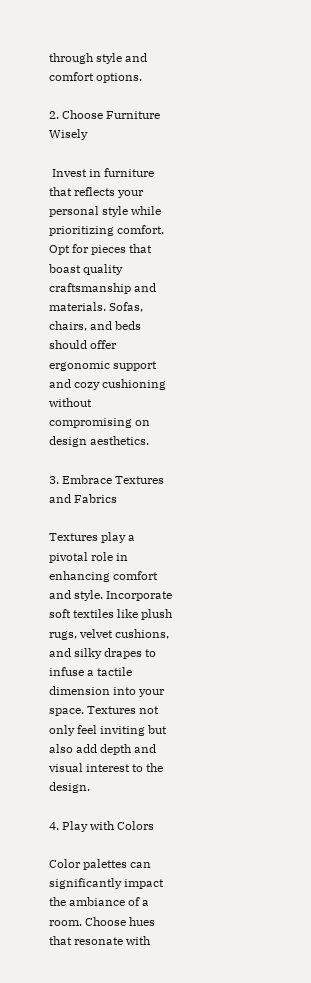through style and comfort options.

2. Choose Furniture Wisely

 Invest in furniture that reflects your personal style while prioritizing comfort. Opt for pieces that boast quality craftsmanship and materials. Sofas, chairs, and beds should offer ergonomic support and cozy cushioning without compromising on design aesthetics.

3. Embrace Textures and Fabrics

Textures play a pivotal role in enhancing comfort and style. Incorporate soft textiles like plush rugs, velvet cushions, and silky drapes to infuse a tactile dimension into your space. Textures not only feel inviting but also add depth and visual interest to the design.

4. Play with Colors

Color palettes can significantly impact the ambiance of a room. Choose hues that resonate with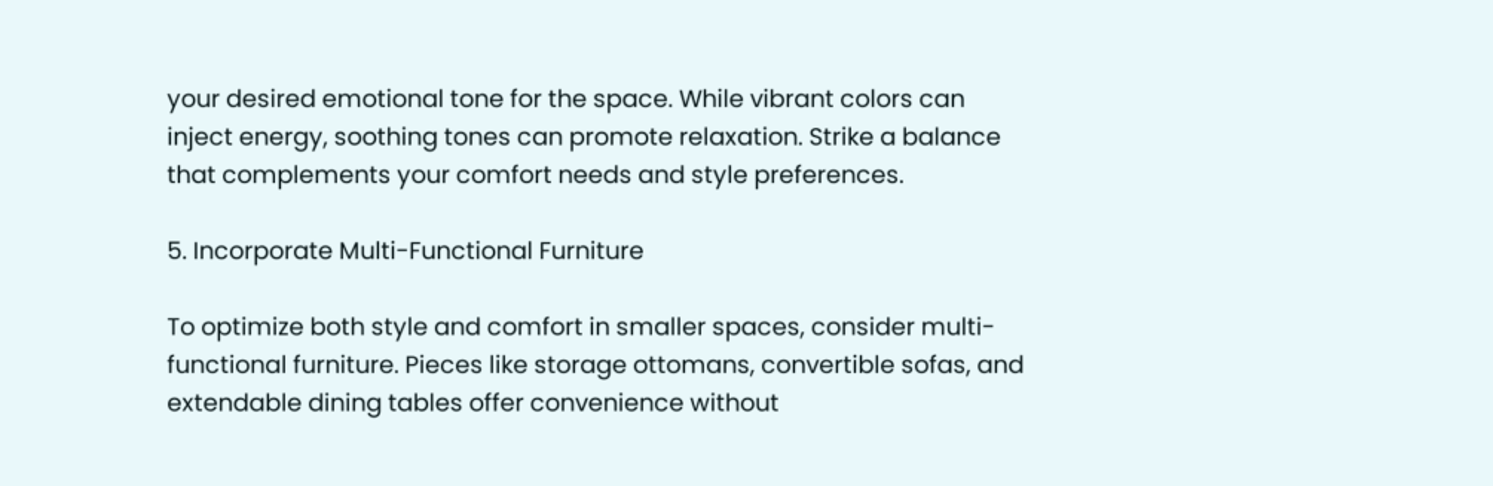your desired emotional tone for the space. While vibrant colors can inject energy, soothing tones can promote relaxation. Strike a balance that complements your comfort needs and style preferences.

5. Incorporate Multi-Functional Furniture

To optimize both style and comfort in smaller spaces, consider multi-functional furniture. Pieces like storage ottomans, convertible sofas, and extendable dining tables offer convenience without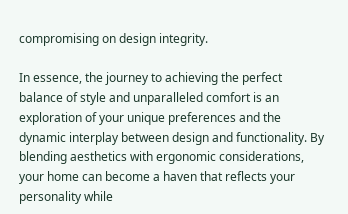compromising on design integrity.

In essence, the journey to achieving the perfect balance of style and unparalleled comfort is an exploration of your unique preferences and the dynamic interplay between design and functionality. By blending aesthetics with ergonomic considerations, your home can become a haven that reflects your personality while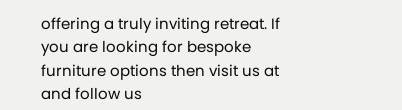offering a truly inviting retreat. If you are looking for bespoke furniture options then visit us at  and follow us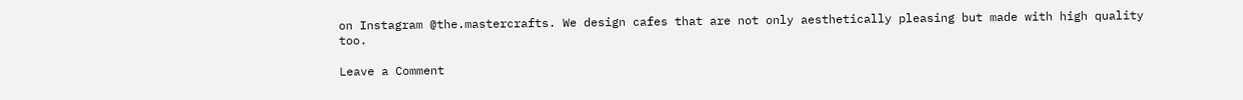on Instagram @the.mastercrafts. We design cafes that are not only aesthetically pleasing but made with high quality too.

Leave a Comment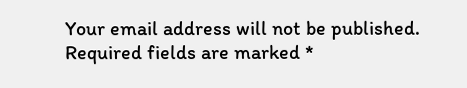Your email address will not be published. Required fields are marked *